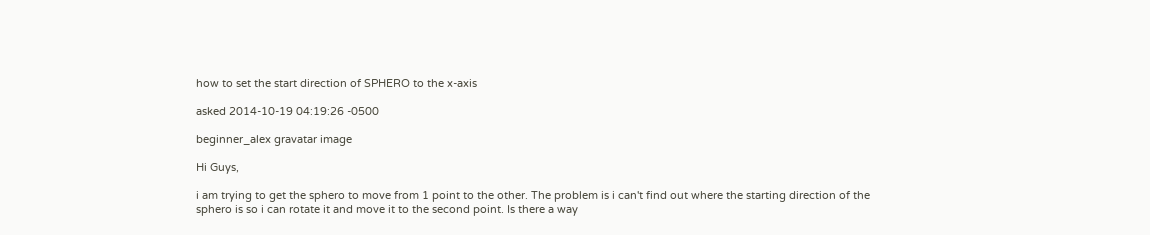how to set the start direction of SPHERO to the x-axis

asked 2014-10-19 04:19:26 -0500

beginner_alex gravatar image

Hi Guys,

i am trying to get the sphero to move from 1 point to the other. The problem is i can't find out where the starting direction of the sphero is so i can rotate it and move it to the second point. Is there a way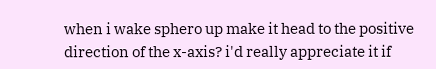when i wake sphero up make it head to the positive direction of the x-axis? i'd really appreciate it if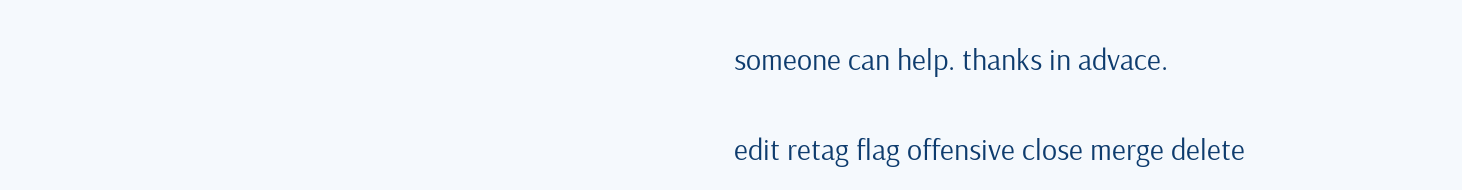someone can help. thanks in advace.

edit retag flag offensive close merge delete